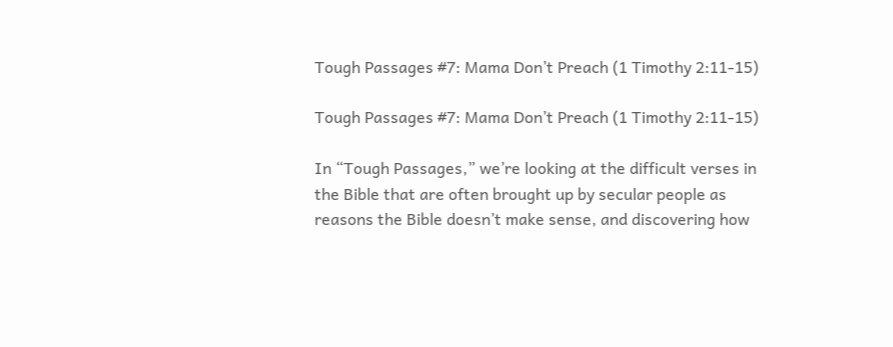Tough Passages #7: Mama Don’t Preach (1 Timothy 2:11-15)

Tough Passages #7: Mama Don’t Preach (1 Timothy 2:11-15)

In “Tough Passages,” we’re looking at the difficult verses in the Bible that are often brought up by secular people as reasons the Bible doesn’t make sense, and discovering how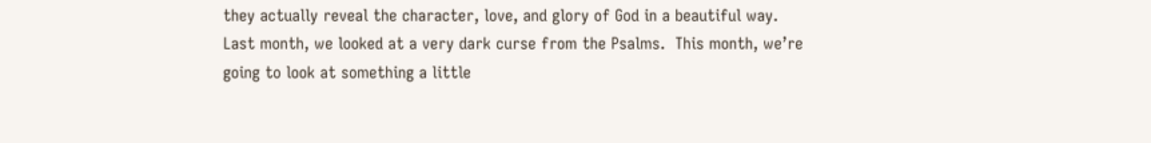they actually reveal the character, love, and glory of God in a beautiful way.  Last month, we looked at a very dark curse from the Psalms.  This month, we’re going to look at something a little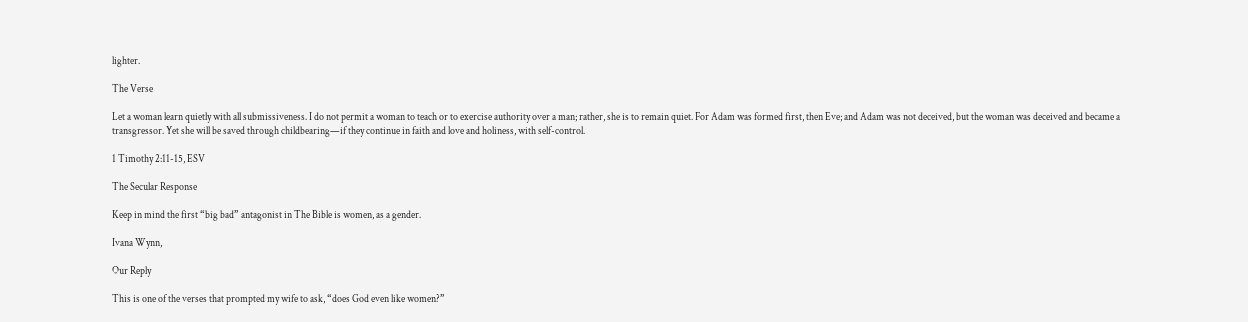lighter.

The Verse

Let a woman learn quietly with all submissiveness. I do not permit a woman to teach or to exercise authority over a man; rather, she is to remain quiet. For Adam was formed first, then Eve; and Adam was not deceived, but the woman was deceived and became a transgressor. Yet she will be saved through childbearing—if they continue in faith and love and holiness, with self-control.

1 Timothy 2:11-15, ESV

The Secular Response

Keep in mind the first “big bad” antagonist in The Bible is women, as a gender.

Ivana Wynn,

Our Reply

This is one of the verses that prompted my wife to ask, “does God even like women?”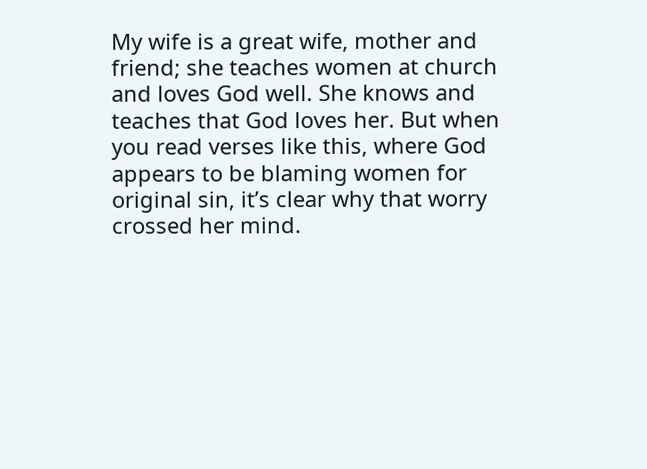My wife is a great wife, mother and friend; she teaches women at church and loves God well. She knows and teaches that God loves her. But when you read verses like this, where God appears to be blaming women for original sin, it’s clear why that worry crossed her mind.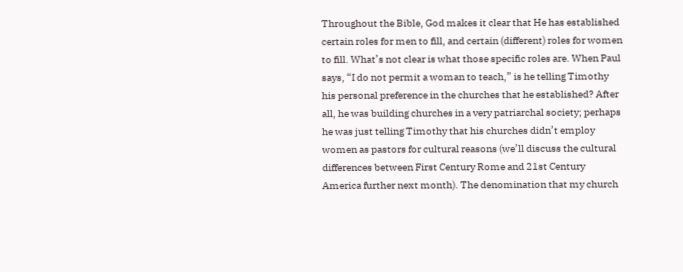Throughout the Bible, God makes it clear that He has established certain roles for men to fill, and certain (different) roles for women to fill. What’s not clear is what those specific roles are. When Paul says, “I do not permit a woman to teach,” is he telling Timothy his personal preference in the churches that he established? After all, he was building churches in a very patriarchal society; perhaps he was just telling Timothy that his churches didn’t employ women as pastors for cultural reasons (we’ll discuss the cultural differences between First Century Rome and 21st Century America further next month). The denomination that my church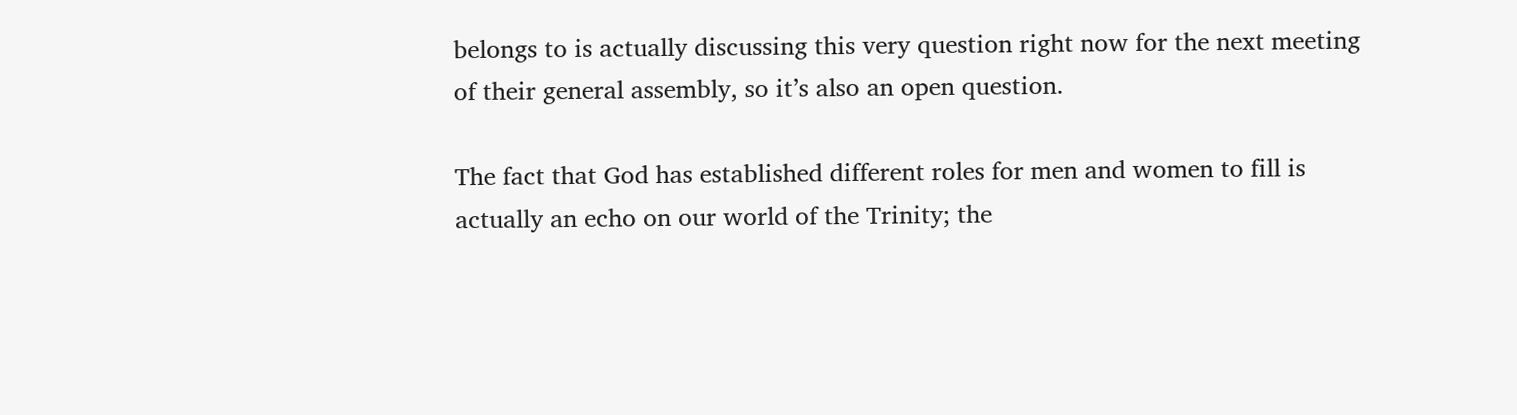belongs to is actually discussing this very question right now for the next meeting of their general assembly, so it’s also an open question.

The fact that God has established different roles for men and women to fill is actually an echo on our world of the Trinity; the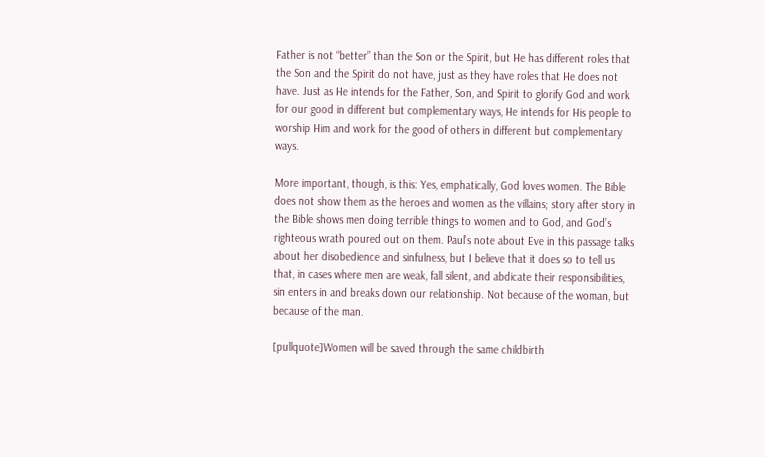Father is not “better” than the Son or the Spirit, but He has different roles that the Son and the Spirit do not have, just as they have roles that He does not have. Just as He intends for the Father, Son, and Spirit to glorify God and work for our good in different but complementary ways, He intends for His people to worship Him and work for the good of others in different but complementary ways.

More important, though, is this: Yes, emphatically, God loves women. The Bible does not show them as the heroes and women as the villains; story after story in the Bible shows men doing terrible things to women and to God, and God’s righteous wrath poured out on them. Paul’s note about Eve in this passage talks about her disobedience and sinfulness, but I believe that it does so to tell us that, in cases where men are weak, fall silent, and abdicate their responsibilities, sin enters in and breaks down our relationship. Not because of the woman, but because of the man.

[pullquote]Women will be saved through the same childbirth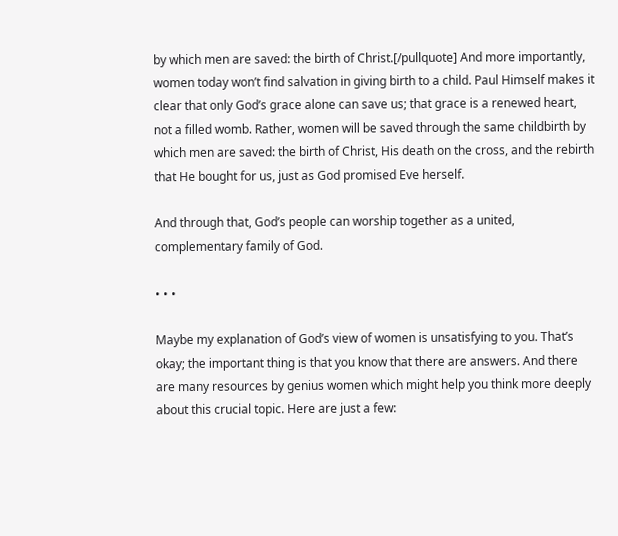by which men are saved: the birth of Christ.[/pullquote] And more importantly, women today won’t find salvation in giving birth to a child. Paul Himself makes it clear that only God’s grace alone can save us; that grace is a renewed heart, not a filled womb. Rather, women will be saved through the same childbirth by which men are saved: the birth of Christ, His death on the cross, and the rebirth that He bought for us, just as God promised Eve herself.

And through that, God’s people can worship together as a united, complementary family of God.

• • •

Maybe my explanation of God’s view of women is unsatisfying to you. That’s okay; the important thing is that you know that there are answers. And there are many resources by genius women which might help you think more deeply about this crucial topic. Here are just a few: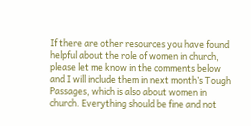If there are other resources you have found helpful about the role of women in church, please let me know in the comments below and I will include them in next month’s Tough Passages, which is also about women in church. Everything should be fine and not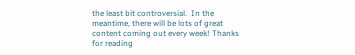the least bit controversial.  In the meantime, there will be lots of great content coming out every week! Thanks for reading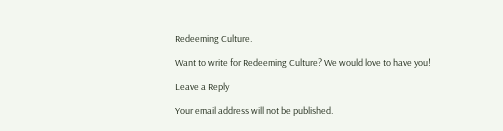Redeeming Culture.

Want to write for Redeeming Culture? We would love to have you!

Leave a Reply

Your email address will not be published.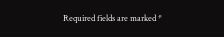Required fields are marked *